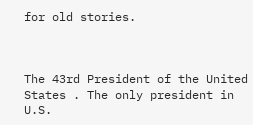for old stories.



The 43rd President of the United States . The only president in U.S.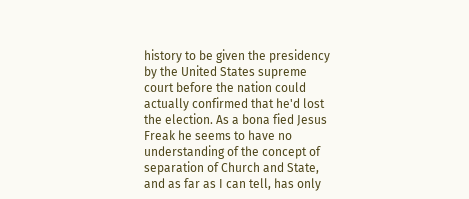history to be given the presidency by the United States supreme court before the nation could actually confirmed that he'd lost the election. As a bona fied Jesus Freak he seems to have no understanding of the concept of separation of Church and State, and as far as I can tell, has only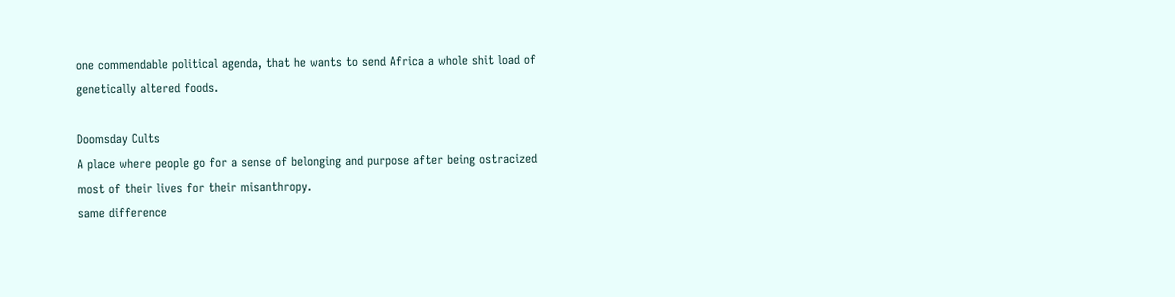one commendable political agenda, that he wants to send Africa a whole shit load of genetically altered foods.

Doomsday Cults
A place where people go for a sense of belonging and purpose after being ostracized most of their lives for their misanthropy.
same difference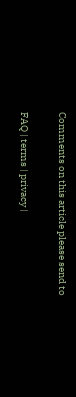Comments on this article please send to

FAQ | terms | privacy |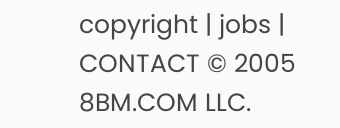copyright | jobs | CONTACT © 2005 8BM.COM LLC.